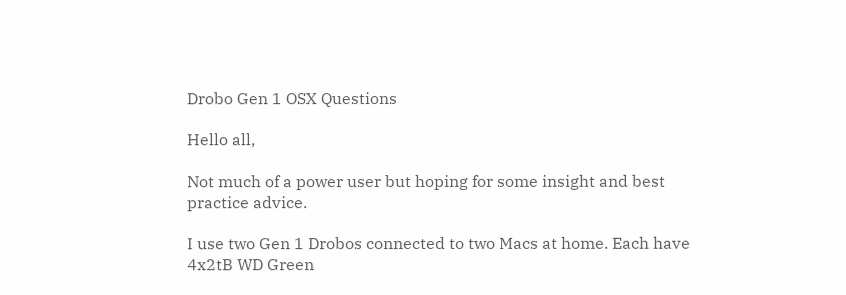Drobo Gen 1 OSX Questions

Hello all,

Not much of a power user but hoping for some insight and best practice advice.

I use two Gen 1 Drobos connected to two Macs at home. Each have 4x2tB WD Green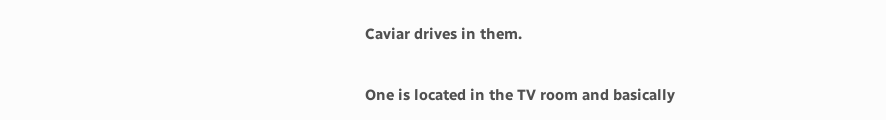Caviar drives in them.

One is located in the TV room and basically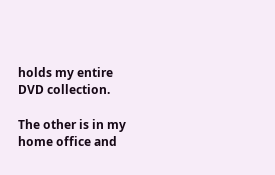holds my entire DVD collection.

The other is in my home office and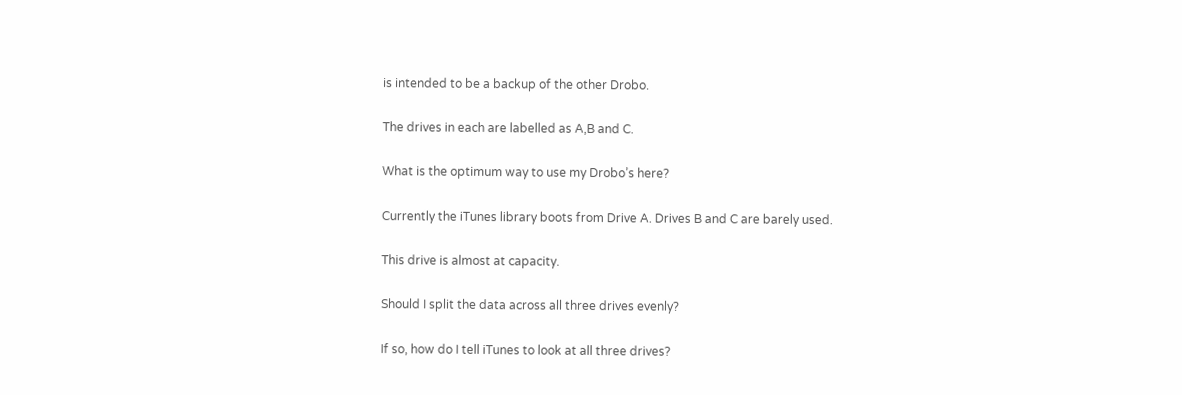is intended to be a backup of the other Drobo.

The drives in each are labelled as A,B and C.

What is the optimum way to use my Drobo’s here?

Currently the iTunes library boots from Drive A. Drives B and C are barely used.

This drive is almost at capacity.

Should I split the data across all three drives evenly?

If so, how do I tell iTunes to look at all three drives?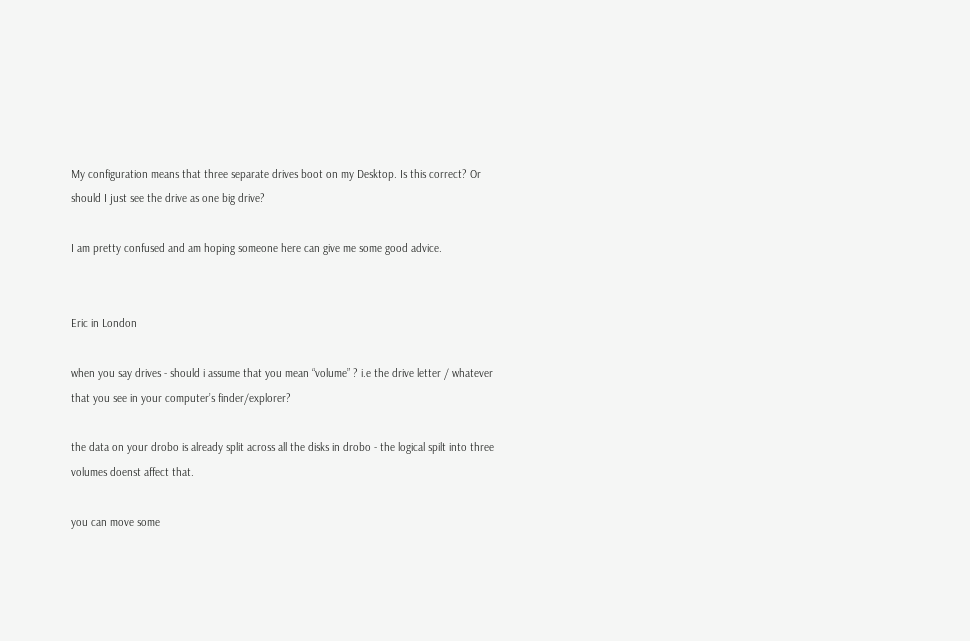My configuration means that three separate drives boot on my Desktop. Is this correct? Or should I just see the drive as one big drive?

I am pretty confused and am hoping someone here can give me some good advice.


Eric in London

when you say drives - should i assume that you mean “volume” ? i.e the drive letter / whatever that you see in your computer’s finder/explorer?

the data on your drobo is already split across all the disks in drobo - the logical spilt into three volumes doenst affect that.

you can move some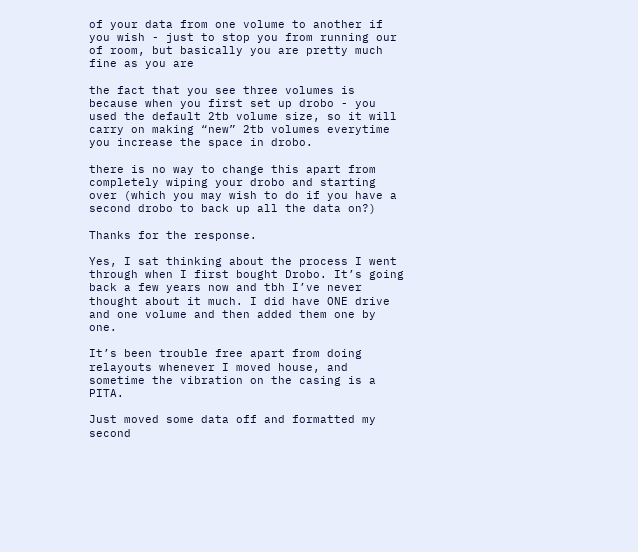of your data from one volume to another if you wish - just to stop you from running our of room, but basically you are pretty much fine as you are

the fact that you see three volumes is because when you first set up drobo - you used the default 2tb volume size, so it will carry on making “new” 2tb volumes everytime you increase the space in drobo.

there is no way to change this apart from completely wiping your drobo and starting over (which you may wish to do if you have a second drobo to back up all the data on?)

Thanks for the response.

Yes, I sat thinking about the process I went through when I first bought Drobo. It’s going back a few years now and tbh I’ve never thought about it much. I did have ONE drive and one volume and then added them one by one.

It’s been trouble free apart from doing relayouts whenever I moved house, and sometime the vibration on the casing is a PITA.

Just moved some data off and formatted my second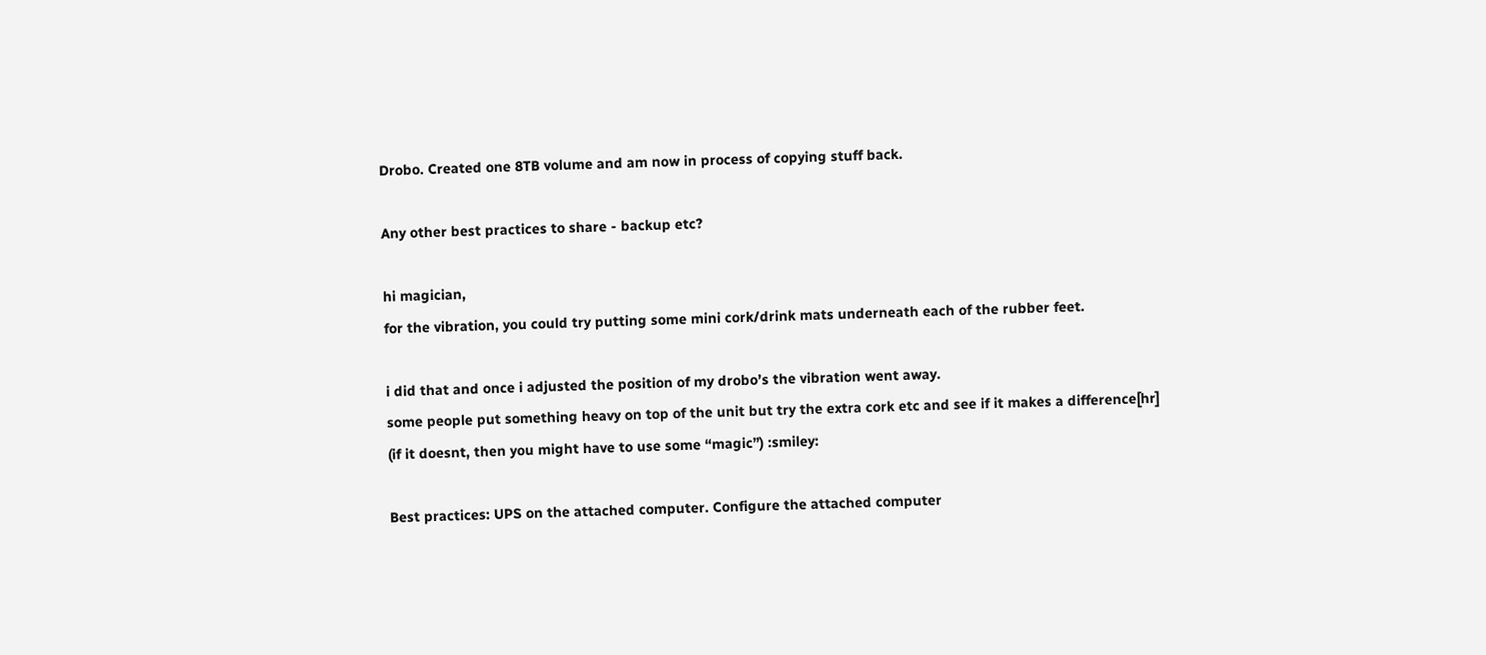Drobo. Created one 8TB volume and am now in process of copying stuff back.

Any other best practices to share - backup etc?

hi magician,
for the vibration, you could try putting some mini cork/drink mats underneath each of the rubber feet.

i did that and once i adjusted the position of my drobo’s the vibration went away.
some people put something heavy on top of the unit but try the extra cork etc and see if it makes a difference[hr]
(if it doesnt, then you might have to use some “magic”) :smiley:

Best practices: UPS on the attached computer. Configure the attached computer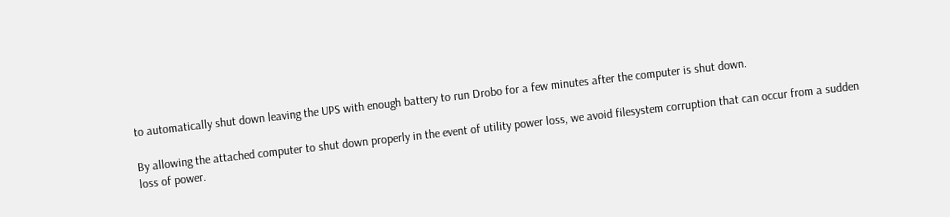to automatically shut down leaving the UPS with enough battery to run Drobo for a few minutes after the computer is shut down.

By allowing the attached computer to shut down properly in the event of utility power loss, we avoid filesystem corruption that can occur from a sudden loss of power.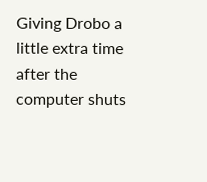Giving Drobo a little extra time after the computer shuts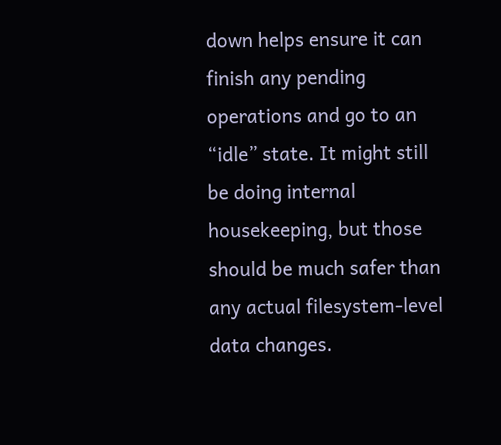down helps ensure it can finish any pending operations and go to an “idle” state. It might still be doing internal housekeeping, but those should be much safer than any actual filesystem-level data changes.